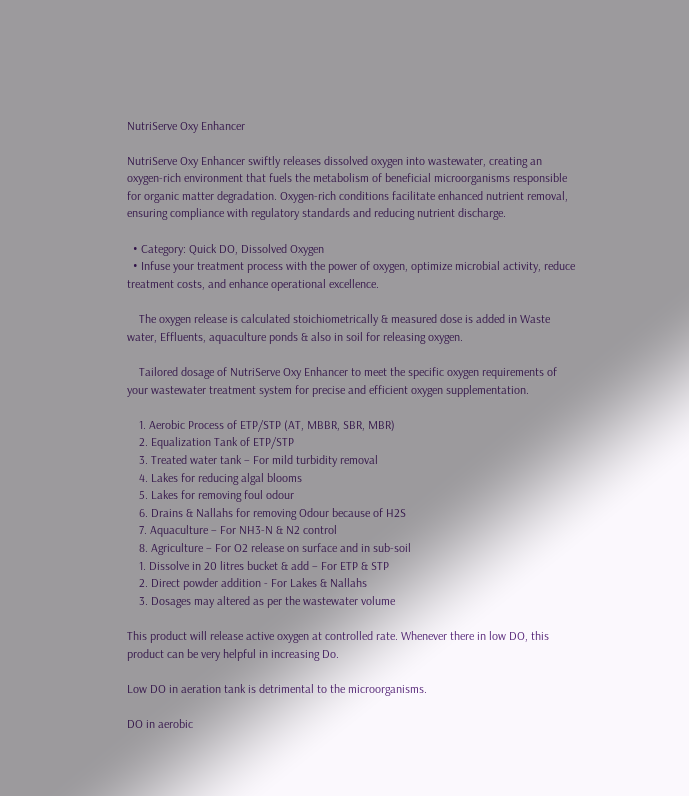NutriServe Oxy Enhancer

NutriServe Oxy Enhancer swiftly releases dissolved oxygen into wastewater, creating an oxygen-rich environment that fuels the metabolism of beneficial microorganisms responsible for organic matter degradation. Oxygen-rich conditions facilitate enhanced nutrient removal, ensuring compliance with regulatory standards and reducing nutrient discharge.

  • Category: Quick DO, Dissolved Oxygen
  • Infuse your treatment process with the power of oxygen, optimize microbial activity, reduce treatment costs, and enhance operational excellence.

    The oxygen release is calculated stoichiometrically & measured dose is added in Waste water, Effluents, aquaculture ponds & also in soil for releasing oxygen.

    Tailored dosage of NutriServe Oxy Enhancer to meet the specific oxygen requirements of your wastewater treatment system for precise and efficient oxygen supplementation.

    1. Aerobic Process of ETP/STP (AT, MBBR, SBR, MBR)
    2. Equalization Tank of ETP/STP
    3. Treated water tank – For mild turbidity removal
    4. Lakes for reducing algal blooms
    5. Lakes for removing foul odour
    6. Drains & Nallahs for removing Odour because of H2S
    7. Aquaculture – For NH3-N & N2 control
    8. Agriculture – For O2 release on surface and in sub-soil
    1. Dissolve in 20 litres bucket & add – For ETP & STP
    2. Direct powder addition - For Lakes & Nallahs
    3. Dosages may altered as per the wastewater volume

This product will release active oxygen at controlled rate. Whenever there in low DO, this product can be very helpful in increasing Do.

Low DO in aeration tank is detrimental to the microorganisms.

DO in aerobic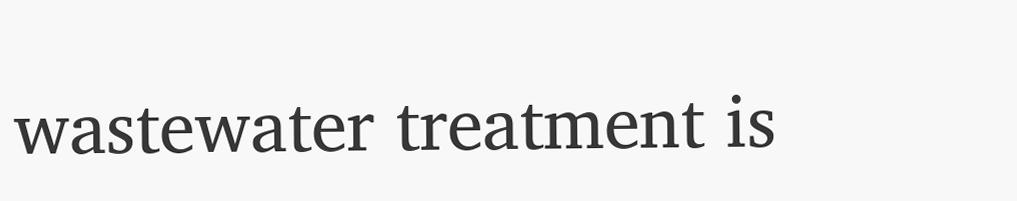wastewater treatment is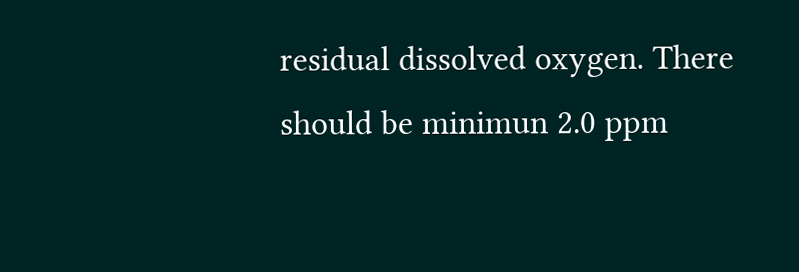residual dissolved oxygen. There should be minimun 2.0 ppm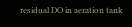residual DO in aeration tank